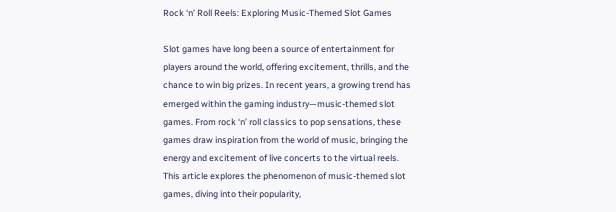Rock ‘n’ Roll Reels: Exploring Music-Themed Slot Games

Slot games have long been a source of entertainment for players around the world, offering excitement, thrills, and the chance to win big prizes. In recent years, a growing trend has emerged within the gaming industry—music-themed slot games. From rock ‘n’ roll classics to pop sensations, these games draw inspiration from the world of music, bringing the energy and excitement of live concerts to the virtual reels. This article explores the phenomenon of music-themed slot games, diving into their popularity,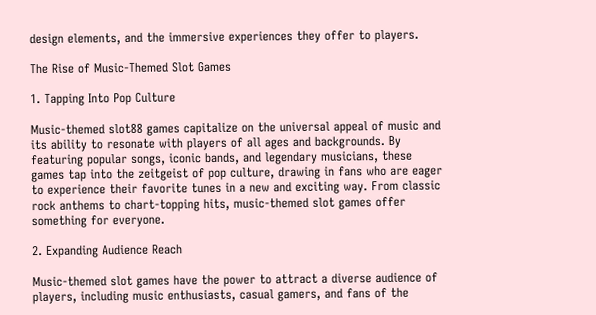design elements, and the immersive experiences they offer to players.

The Rise of Music-Themed Slot Games

1. Tapping Into Pop Culture

Music-themed slot88 games capitalize on the universal appeal of music and its ability to resonate with players of all ages and backgrounds. By featuring popular songs, iconic bands, and legendary musicians, these games tap into the zeitgeist of pop culture, drawing in fans who are eager to experience their favorite tunes in a new and exciting way. From classic rock anthems to chart-topping hits, music-themed slot games offer something for everyone.

2. Expanding Audience Reach

Music-themed slot games have the power to attract a diverse audience of players, including music enthusiasts, casual gamers, and fans of the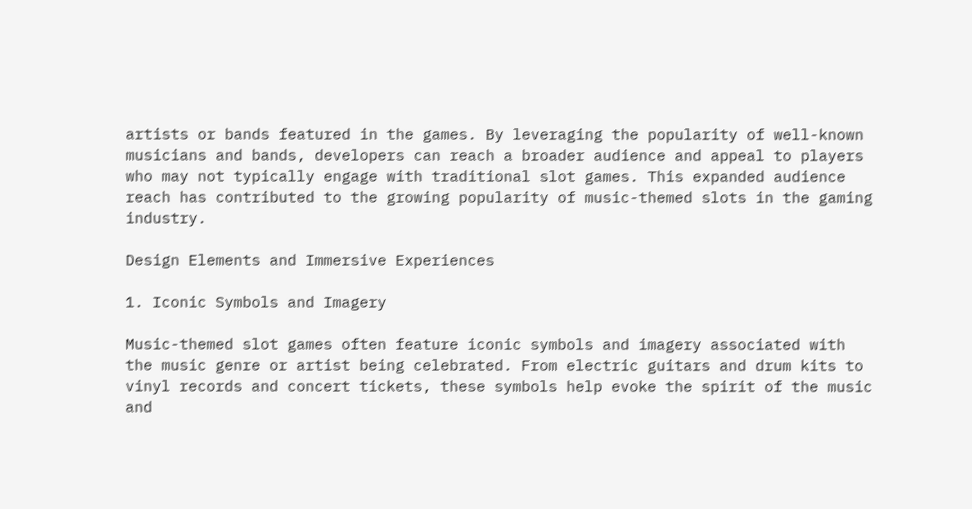artists or bands featured in the games. By leveraging the popularity of well-known musicians and bands, developers can reach a broader audience and appeal to players who may not typically engage with traditional slot games. This expanded audience reach has contributed to the growing popularity of music-themed slots in the gaming industry.

Design Elements and Immersive Experiences

1. Iconic Symbols and Imagery

Music-themed slot games often feature iconic symbols and imagery associated with the music genre or artist being celebrated. From electric guitars and drum kits to vinyl records and concert tickets, these symbols help evoke the spirit of the music and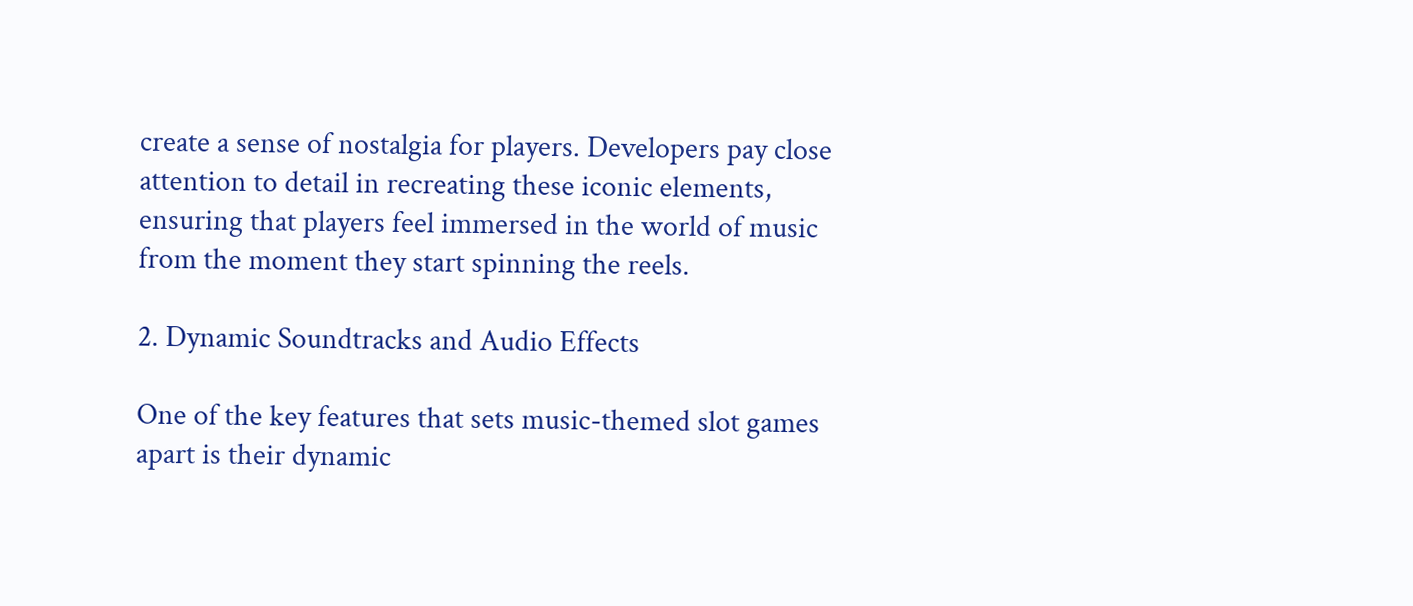create a sense of nostalgia for players. Developers pay close attention to detail in recreating these iconic elements, ensuring that players feel immersed in the world of music from the moment they start spinning the reels.

2. Dynamic Soundtracks and Audio Effects

One of the key features that sets music-themed slot games apart is their dynamic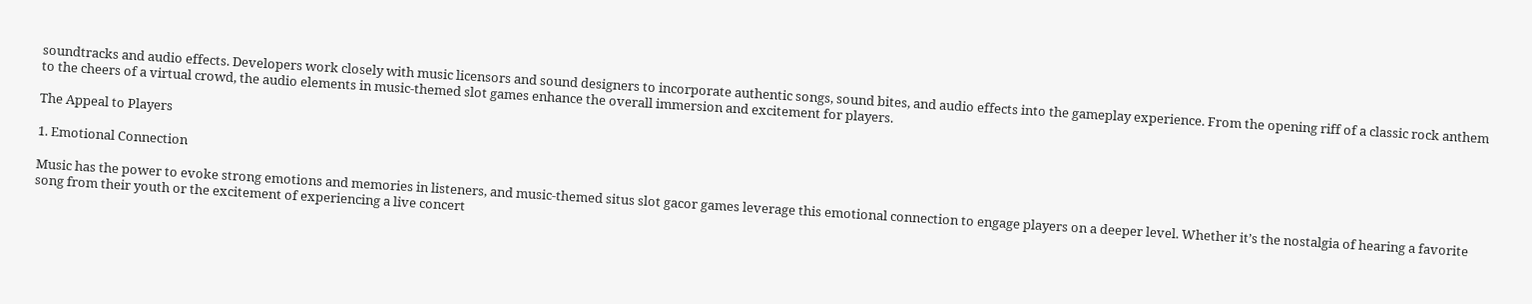soundtracks and audio effects. Developers work closely with music licensors and sound designers to incorporate authentic songs, sound bites, and audio effects into the gameplay experience. From the opening riff of a classic rock anthem to the cheers of a virtual crowd, the audio elements in music-themed slot games enhance the overall immersion and excitement for players.

The Appeal to Players

1. Emotional Connection

Music has the power to evoke strong emotions and memories in listeners, and music-themed situs slot gacor games leverage this emotional connection to engage players on a deeper level. Whether it’s the nostalgia of hearing a favorite song from their youth or the excitement of experiencing a live concert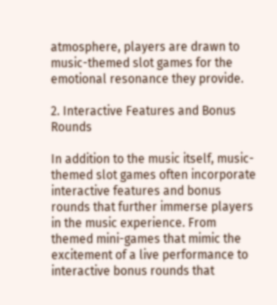atmosphere, players are drawn to music-themed slot games for the emotional resonance they provide.

2. Interactive Features and Bonus Rounds

In addition to the music itself, music-themed slot games often incorporate interactive features and bonus rounds that further immerse players in the music experience. From themed mini-games that mimic the excitement of a live performance to interactive bonus rounds that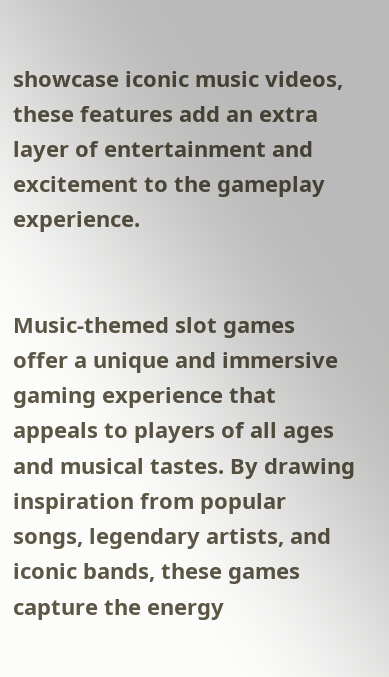showcase iconic music videos, these features add an extra layer of entertainment and excitement to the gameplay experience.


Music-themed slot games offer a unique and immersive gaming experience that appeals to players of all ages and musical tastes. By drawing inspiration from popular songs, legendary artists, and iconic bands, these games capture the energy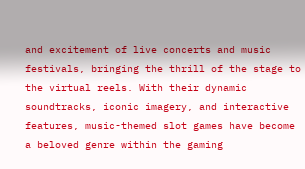and excitement of live concerts and music festivals, bringing the thrill of the stage to the virtual reels. With their dynamic soundtracks, iconic imagery, and interactive features, music-themed slot games have become a beloved genre within the gaming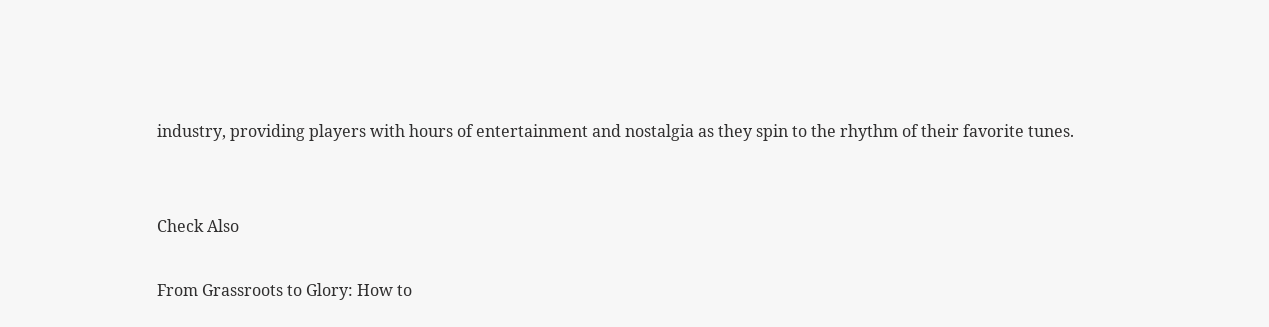industry, providing players with hours of entertainment and nostalgia as they spin to the rhythm of their favorite tunes.


Check Also

From Grassroots to Glory: How to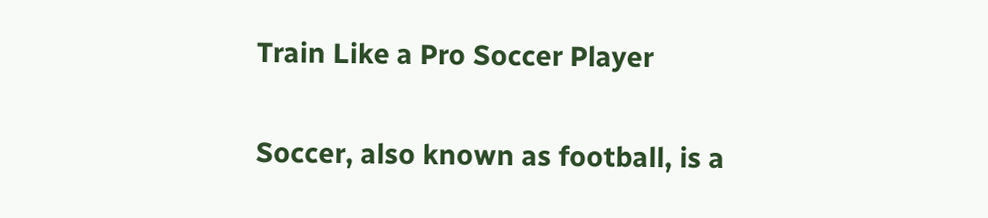Train Like a Pro Soccer Player

Soccer, also known as football, is a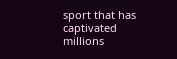sport that has captivated millions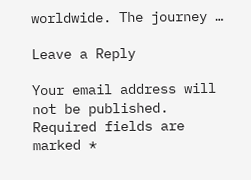worldwide. The journey …

Leave a Reply

Your email address will not be published. Required fields are marked *